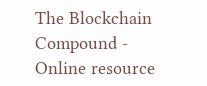The Blockchain Compound - Online resource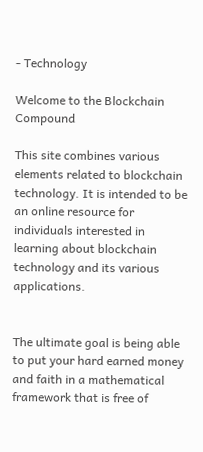- Technology

Welcome to the Blockchain Compound

This site combines various elements related to blockchain technology. It is intended to be an online resource for individuals interested in learning about blockchain technology and its various applications.


The ultimate goal is being able to put your hard earned money and faith in a mathematical framework that is free of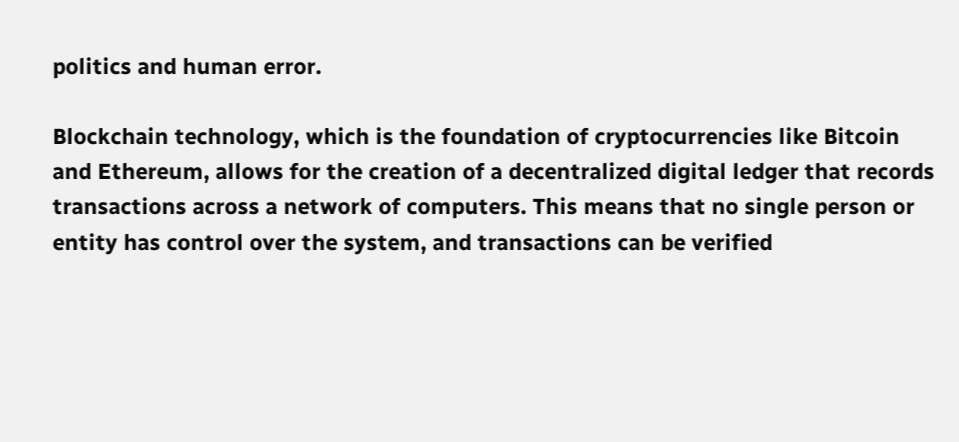politics and human error.

Blockchain technology, which is the foundation of cryptocurrencies like Bitcoin and Ethereum, allows for the creation of a decentralized digital ledger that records transactions across a network of computers. This means that no single person or entity has control over the system, and transactions can be verified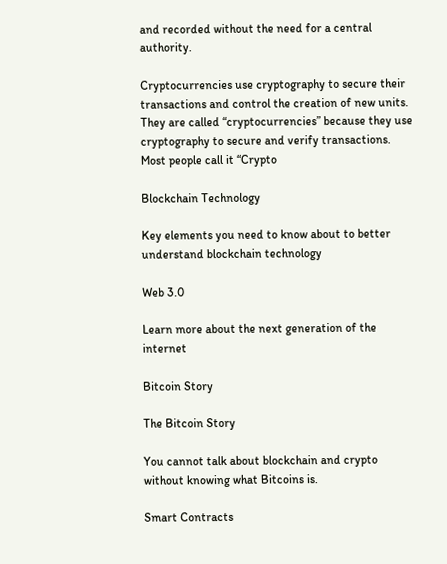and recorded without the need for a central authority.

Cryptocurrencies use cryptography to secure their transactions and control the creation of new units. They are called “cryptocurrencies” because they use cryptography to secure and verify transactions. Most people call it “Crypto

Blockchain Technology

Key elements you need to know about to better understand blockchain technology

Web 3.0

Learn more about the next generation of the internet

Bitcoin Story

The Bitcoin Story

You cannot talk about blockchain and crypto without knowing what Bitcoins is.

Smart Contracts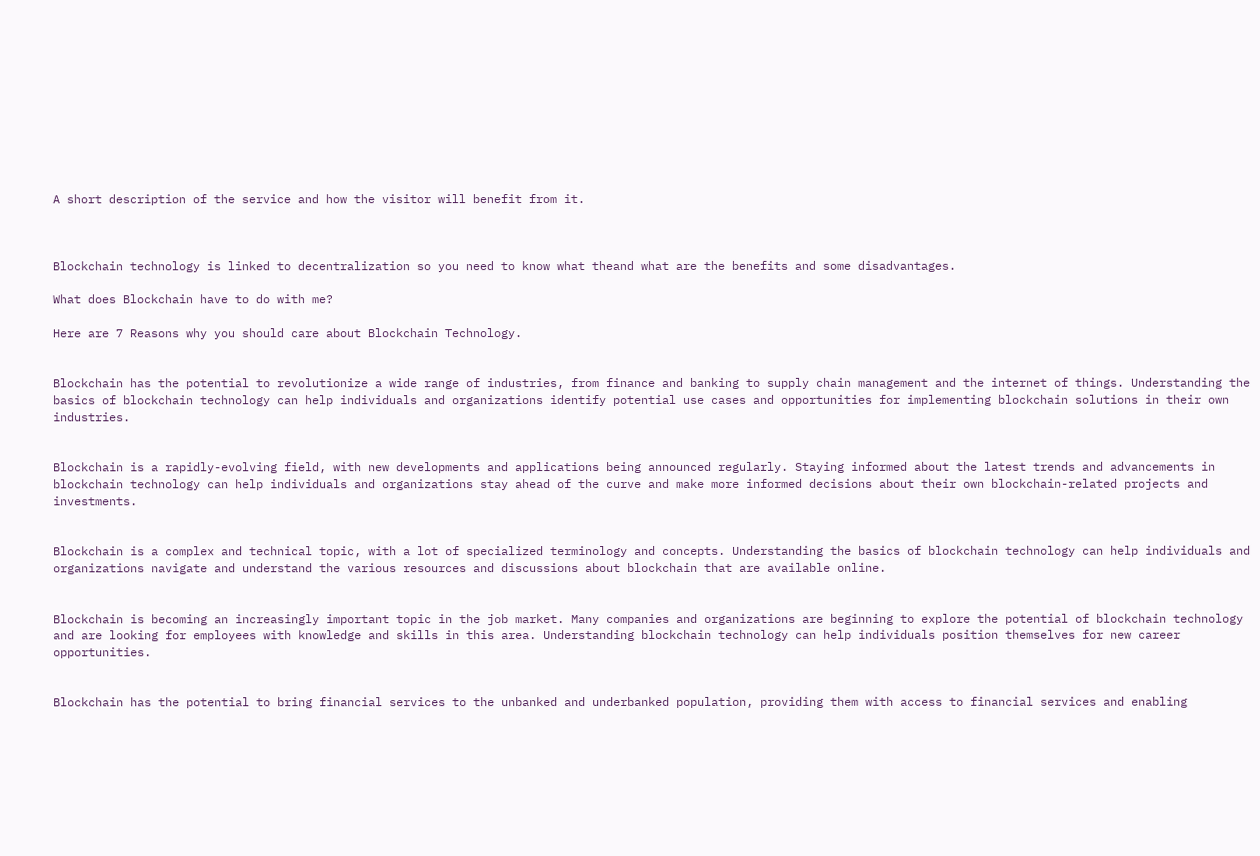A short description of the service and how the visitor will benefit from it.



Blockchain technology is linked to decentralization so you need to know what theand what are the benefits and some disadvantages.

What does Blockchain have to do with me?

Here are 7 Reasons why you should care about Blockchain Technology.


Blockchain has the potential to revolutionize a wide range of industries, from finance and banking to supply chain management and the internet of things. Understanding the basics of blockchain technology can help individuals and organizations identify potential use cases and opportunities for implementing blockchain solutions in their own industries.


Blockchain is a rapidly-evolving field, with new developments and applications being announced regularly. Staying informed about the latest trends and advancements in blockchain technology can help individuals and organizations stay ahead of the curve and make more informed decisions about their own blockchain-related projects and investments.


Blockchain is a complex and technical topic, with a lot of specialized terminology and concepts. Understanding the basics of blockchain technology can help individuals and organizations navigate and understand the various resources and discussions about blockchain that are available online.


Blockchain is becoming an increasingly important topic in the job market. Many companies and organizations are beginning to explore the potential of blockchain technology and are looking for employees with knowledge and skills in this area. Understanding blockchain technology can help individuals position themselves for new career opportunities.


Blockchain has the potential to bring financial services to the unbanked and underbanked population, providing them with access to financial services and enabling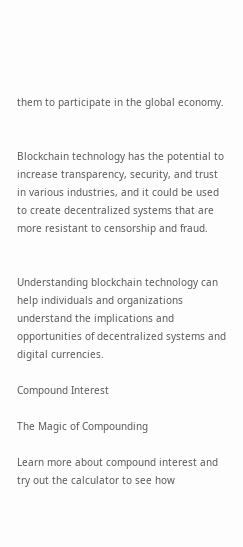them to participate in the global economy.


Blockchain technology has the potential to increase transparency, security, and trust in various industries, and it could be used to create decentralized systems that are more resistant to censorship and fraud.


Understanding blockchain technology can help individuals and organizations understand the implications and opportunities of decentralized systems and digital currencies.

Compound Interest

The Magic of Compounding

Learn more about compound interest and try out the calculator to see how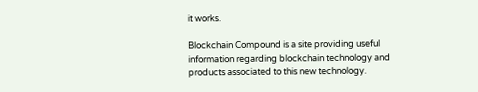it works.

Blockchain Compound is a site providing useful information regarding blockchain technology and products associated to this new technology.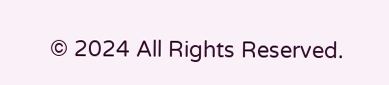© 2024 All Rights Reserved.